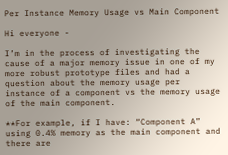Per Instance Memory Usage vs Main Component

Hi everyone -

I’m in the process of investigating the cause of a major memory issue in one of my more robust prototype files and had a question about the memory usage per instance of a component vs the memory usage of the main component.

**For example, if I have: “Component A” using 0.4% memory as the main component and there are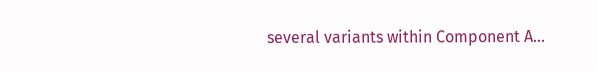several variants within Component A…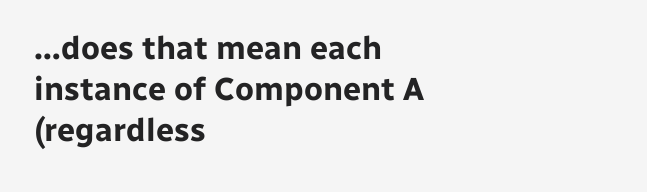…does that mean each instance of Component A (regardless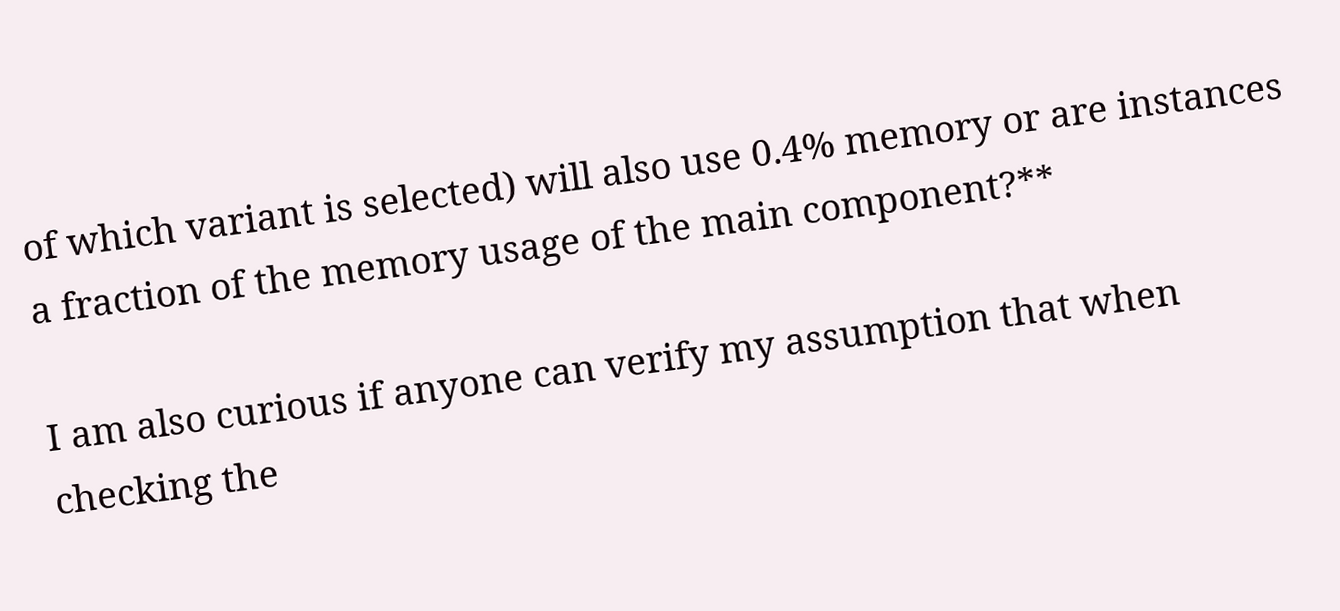of which variant is selected) will also use 0.4% memory or are instances a fraction of the memory usage of the main component?**

I am also curious if anyone can verify my assumption that when checking the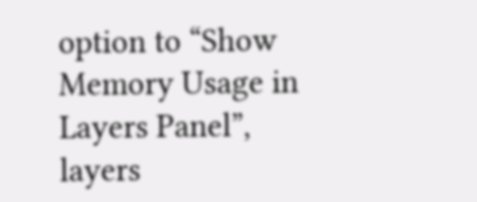option to “Show Memory Usage in Layers Panel”, layers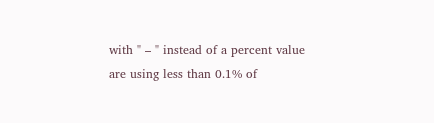with " – " instead of a percent value are using less than 0.1% of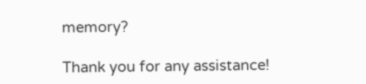memory?

Thank you for any assistance!